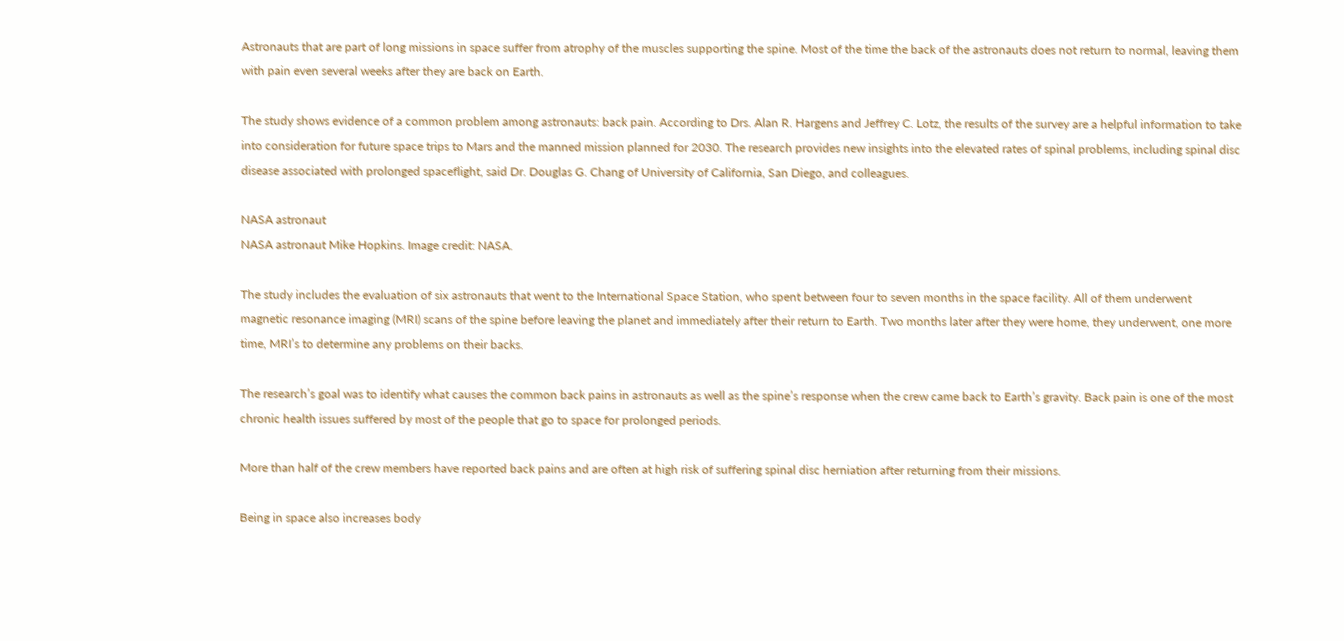Astronauts that are part of long missions in space suffer from atrophy of the muscles supporting the spine. Most of the time the back of the astronauts does not return to normal, leaving them with pain even several weeks after they are back on Earth.

The study shows evidence of a common problem among astronauts: back pain. According to Drs. Alan R. Hargens and Jeffrey C. Lotz, the results of the survey are a helpful information to take into consideration for future space trips to Mars and the manned mission planned for 2030. The research provides new insights into the elevated rates of spinal problems, including spinal disc disease associated with prolonged spaceflight, said Dr. Douglas G. Chang of University of California, San Diego, and colleagues.

NASA astronaut
NASA astronaut Mike Hopkins. Image credit: NASA.

The study includes the evaluation of six astronauts that went to the International Space Station, who spent between four to seven months in the space facility. All of them underwent magnetic resonance imaging (MRI) scans of the spine before leaving the planet and immediately after their return to Earth. Two months later after they were home, they underwent, one more time, MRI’s to determine any problems on their backs.

The research’s goal was to identify what causes the common back pains in astronauts as well as the spine’s response when the crew came back to Earth’s gravity. Back pain is one of the most chronic health issues suffered by most of the people that go to space for prolonged periods.

More than half of the crew members have reported back pains and are often at high risk of suffering spinal disc herniation after returning from their missions.

Being in space also increases body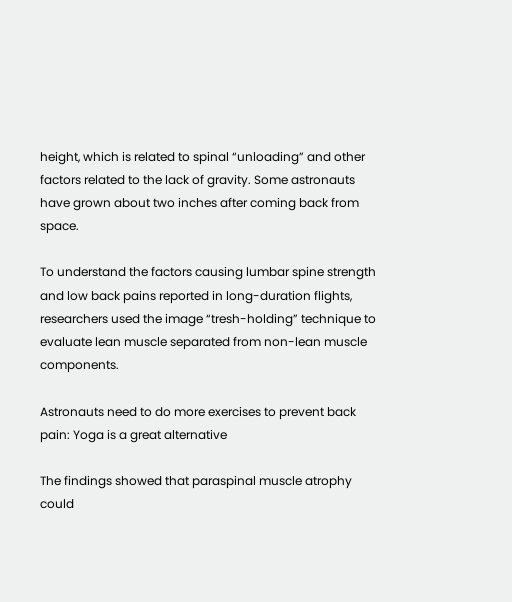height, which is related to spinal “unloading” and other factors related to the lack of gravity. Some astronauts have grown about two inches after coming back from space.

To understand the factors causing lumbar spine strength and low back pains reported in long-duration flights, researchers used the image “tresh-holding” technique to evaluate lean muscle separated from non-lean muscle components.

Astronauts need to do more exercises to prevent back pain: Yoga is a great alternative

The findings showed that paraspinal muscle atrophy could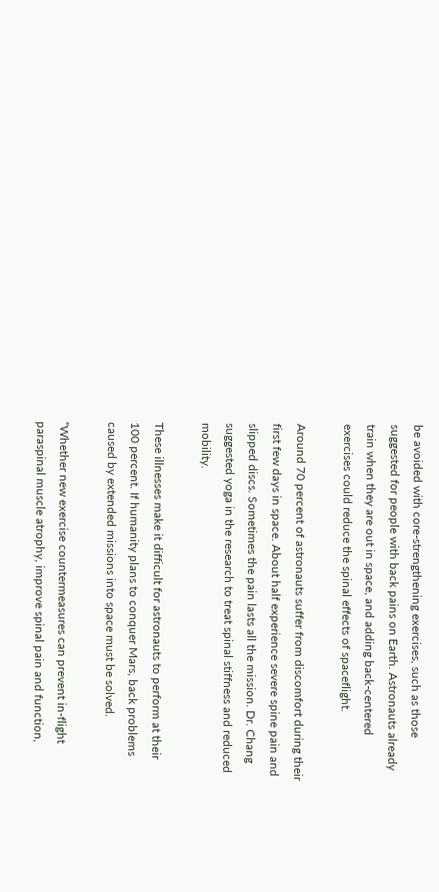be avoided with core-strengthening exercises, such as those suggested for people with back pains on Earth. Astronauts already train when they are out in space, and adding back-centered exercises could reduce the spinal effects of spaceflight.

Around 70 percent of astronauts suffer from discomfort during their first few days in space. About half experience severe spine pain and slipped discs. Sometimes the pain lasts all the mission. Dr. Chang suggested yoga in the research to treat spinal stiffness and reduced mobility.

These illnesses make it difficult for astronauts to perform at their 100 percent. If humanity plans to conquer Mars, back problems caused by extended missions into space must be solved.

“Whether new exercise countermeasures can prevent in-flight paraspinal muscle atrophy, improve spinal pain and function,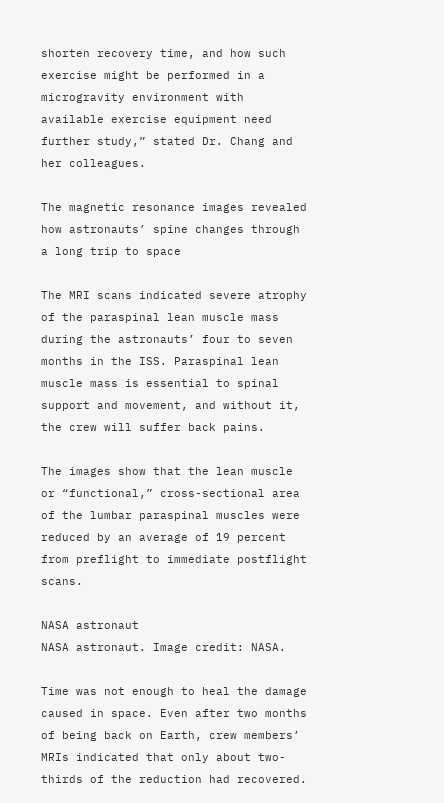shorten recovery time, and how such exercise might be performed in a microgravity environment with available exercise equipment need further study,” stated Dr. Chang and her colleagues.

The magnetic resonance images revealed how astronauts’ spine changes through a long trip to space

The MRI scans indicated severe atrophy of the paraspinal lean muscle mass during the astronauts’ four to seven months in the ISS. Paraspinal lean muscle mass is essential to spinal support and movement, and without it, the crew will suffer back pains.

The images show that the lean muscle or “functional,” cross-sectional area of the lumbar paraspinal muscles were reduced by an average of 19 percent from preflight to immediate postflight scans.

NASA astronaut
NASA astronaut. Image credit: NASA.

Time was not enough to heal the damage caused in space. Even after two months of being back on Earth, crew members’ MRIs indicated that only about two-thirds of the reduction had recovered.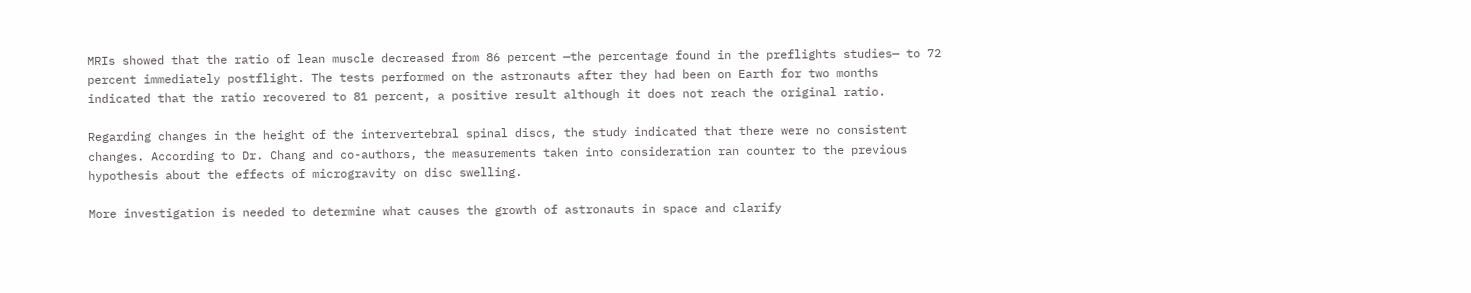MRIs showed that the ratio of lean muscle decreased from 86 percent —the percentage found in the preflights studies— to 72 percent immediately postflight. The tests performed on the astronauts after they had been on Earth for two months indicated that the ratio recovered to 81 percent, a positive result although it does not reach the original ratio.

Regarding changes in the height of the intervertebral spinal discs, the study indicated that there were no consistent changes. According to Dr. Chang and co-authors, the measurements taken into consideration ran counter to the previous hypothesis about the effects of microgravity on disc swelling.

More investigation is needed to determine what causes the growth of astronauts in space and clarify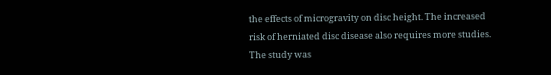the effects of microgravity on disc height. The increased risk of herniated disc disease also requires more studies. The study was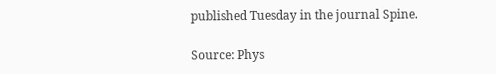published Tuesday in the journal Spine.

Source: Phys